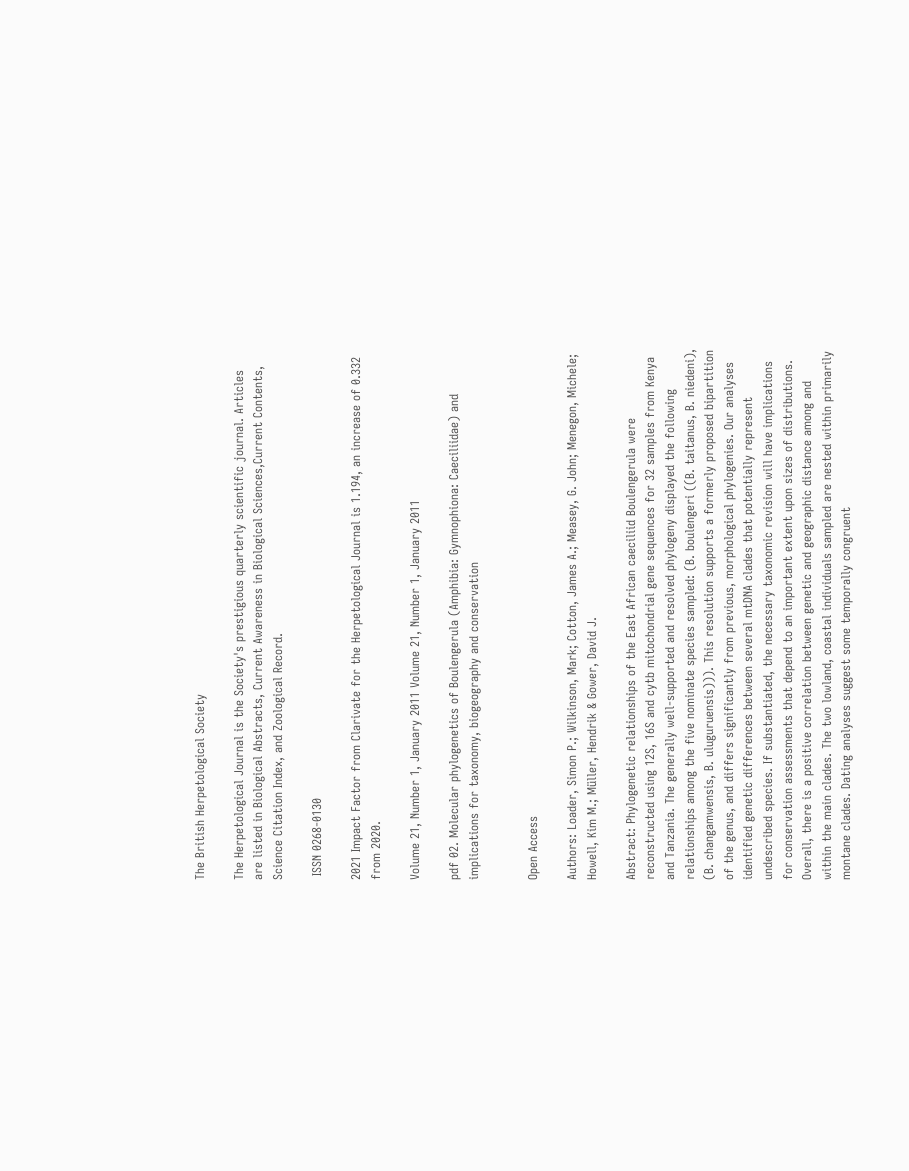The British Herpetological Society

The Herpetological Journal is the Society's prestigious quarterly scientific journal. Articles are listed in Biological Abstracts, Current Awareness in Biological Sciences,Current Contents, Science Citation Index, and Zoological Record.

 ISSN 0268-0130

2021 Impact Factor from Clarivate for the Herpetological Journal is 1.194, an increase of 0.332 from 2020.

Volume 21, Number 1, January 2011 Volume 21, Number 1, January 2011

pdf 02. Molecular phylogenetics of Boulengerula (Amphibia: Gymnophiona: Caeciliidae) and implications for taxonomy, biogeography and conservation


Open Access

Authors: Loader, Simon P.; Wilkinson, Mark; Cotton, James A.; Measey, G. John; Menegon, Michele; Howell, Kim M.; Müller, Hendrik & Gower, David J.

Abstract: Phylogenetic relationships of the East African caeciliid Boulengerula were reconstructed using 12S, 16S and cytb mitochondrial gene sequences for 32 samples from Kenya and Tanzania. The generally well-supported and resolved phylogeny displayed the following relationships among the five nominate species sampled: (B. boulengeri ((B. taitanus, B. niedeni), (B. changamwensis, B. uluguruensis))). This resolution supports a formerly proposed bipartition of the genus, and differs significantly from previous, morphological phylogenies. Our analyses identified genetic differences between several mtDNA clades that potentially represent undescribed species. If substantiated, the necessary taxonomic revision will have implications for conservation assessments that depend to an important extent upon sizes of distributions. Overall, there is a positive correlation between genetic and geographic distance among and within the main clades. The two lowland, coastal individuals sampled are nested within primarily montane clades. Dating analyses suggest some temporally congruent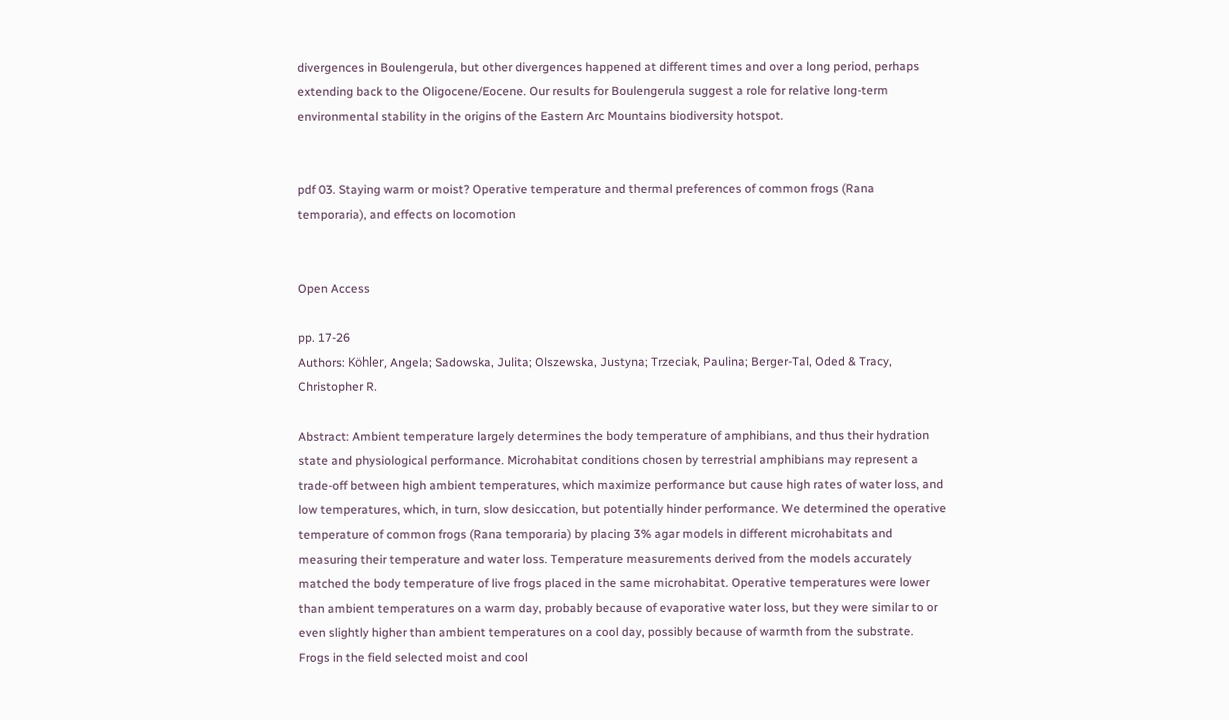divergences in Boulengerula, but other divergences happened at different times and over a long period, perhaps extending back to the Oligocene/Eocene. Our results for Boulengerula suggest a role for relative long-term environmental stability in the origins of the Eastern Arc Mountains biodiversity hotspot.


pdf 03. Staying warm or moist? Operative temperature and thermal preferences of common frogs (Rana temporaria), and effects on locomotion


Open Access

pp. 17-26
Authors: Köhler, Angela; Sadowska, Julita; Olszewska, Justyna; Trzeciak, Paulina; Berger-Tal, Oded & Tracy, Christopher R.

Abstract: Ambient temperature largely determines the body temperature of amphibians, and thus their hydration state and physiological performance. Microhabitat conditions chosen by terrestrial amphibians may represent a trade-off between high ambient temperatures, which maximize performance but cause high rates of water loss, and low temperatures, which, in turn, slow desiccation, but potentially hinder performance. We determined the operative temperature of common frogs (Rana temporaria) by placing 3% agar models in different microhabitats and measuring their temperature and water loss. Temperature measurements derived from the models accurately matched the body temperature of live frogs placed in the same microhabitat. Operative temperatures were lower than ambient temperatures on a warm day, probably because of evaporative water loss, but they were similar to or even slightly higher than ambient temperatures on a cool day, possibly because of warmth from the substrate. Frogs in the field selected moist and cool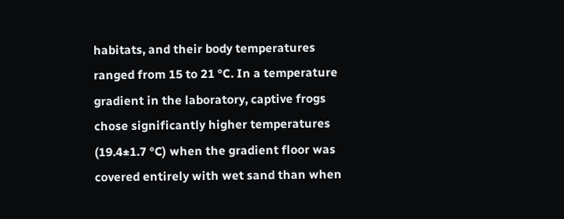habitats, and their body temperatures ranged from 15 to 21 °C. In a temperature gradient in the laboratory, captive frogs chose significantly higher temperatures (19.4±1.7 °C) when the gradient floor was covered entirely with wet sand than when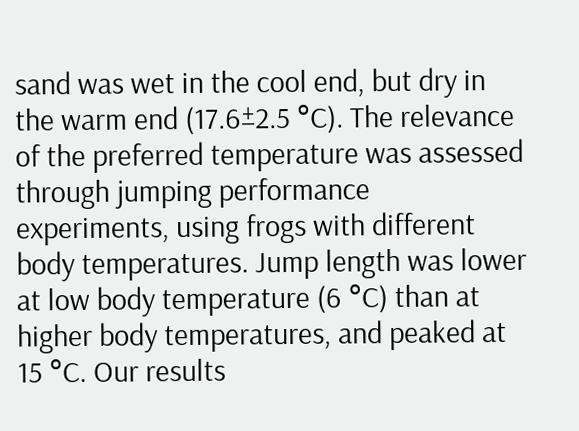sand was wet in the cool end, but dry in the warm end (17.6±2.5 °C). The relevance of the preferred temperature was assessed through jumping performance experiments, using frogs with different body temperatures. Jump length was lower at low body temperature (6 °C) than at higher body temperatures, and peaked at 15 °C. Our results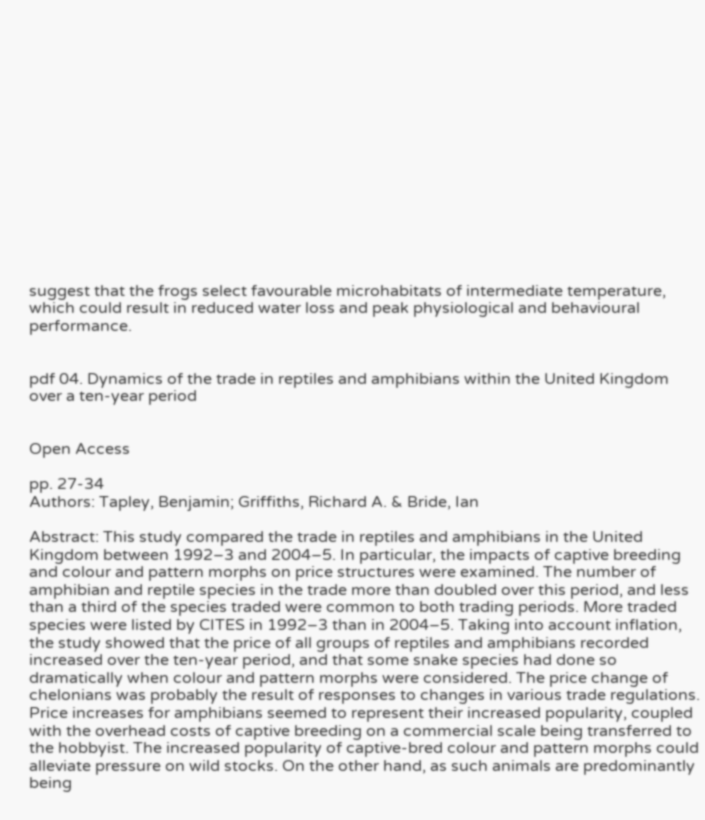suggest that the frogs select favourable microhabitats of intermediate temperature, which could result in reduced water loss and peak physiological and behavioural performance.


pdf 04. Dynamics of the trade in reptiles and amphibians within the United Kingdom over a ten-year period


Open Access

pp. 27-34
Authors: Tapley, Benjamin; Griffiths, Richard A. & Bride, Ian

Abstract: This study compared the trade in reptiles and amphibians in the United Kingdom between 1992–3 and 2004–5. In particular, the impacts of captive breeding and colour and pattern morphs on price structures were examined. The number of amphibian and reptile species in the trade more than doubled over this period, and less than a third of the species traded were common to both trading periods. More traded species were listed by CITES in 1992–3 than in 2004–5. Taking into account inflation, the study showed that the price of all groups of reptiles and amphibians recorded increased over the ten-year period, and that some snake species had done so dramatically when colour and pattern morphs were considered. The price change of chelonians was probably the result of responses to changes in various trade regulations. Price increases for amphibians seemed to represent their increased popularity, coupled with the overhead costs of captive breeding on a commercial scale being transferred to the hobbyist. The increased popularity of captive-bred colour and pattern morphs could alleviate pressure on wild stocks. On the other hand, as such animals are predominantly being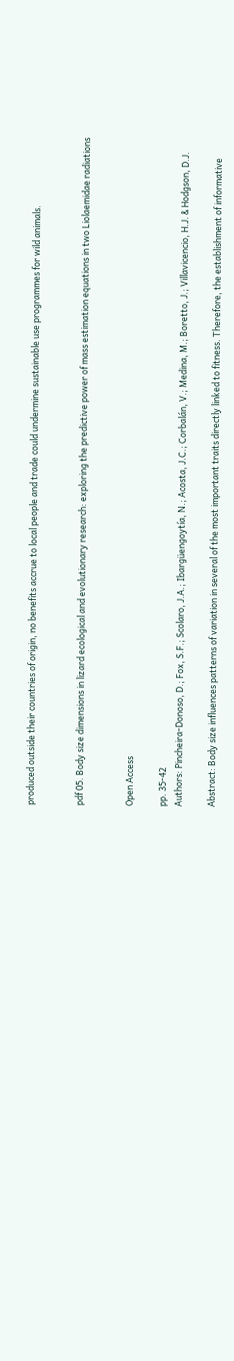produced outside their countries of origin, no benefits accrue to local people and trade could undermine sustainable use programmes for wild animals.


pdf 05. Body size dimensions in lizard ecological and evolutionary research: exploring the predictive power of mass estimation equations in two Liolaemidae radiations


Open Access

pp. 35-42
Authors: Pincheira-Donoso, D.; Fox, S.F.; Scolaro, J.A.; Ibargüengoytía, N.; Acosta, J.C.; Corbalán, V.; Medina, M.; Boretto, J.; Villavicencio, H.J. & Hodgson, D.J.

Abstract: Body size influences patterns of variation in several of the most important traits directly linked to fitness. Therefore, the establishment of informative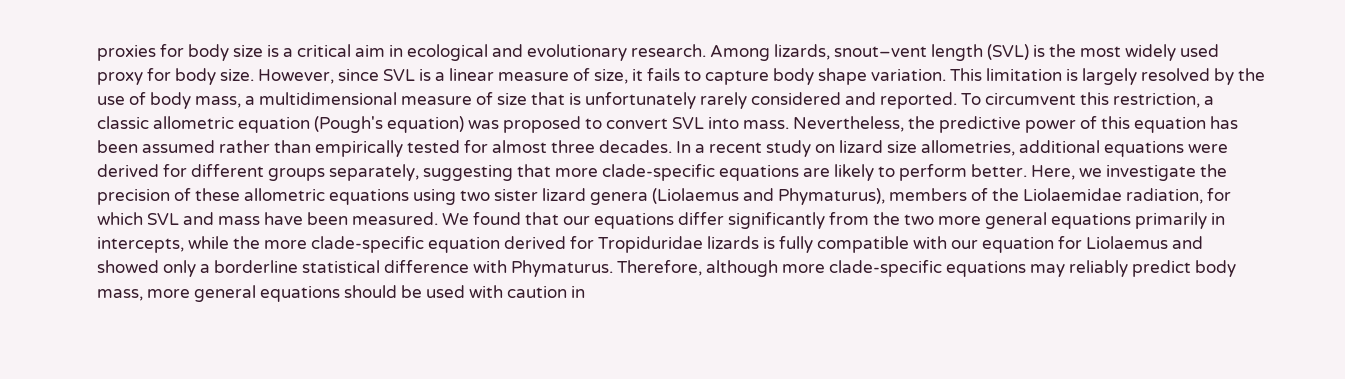proxies for body size is a critical aim in ecological and evolutionary research. Among lizards, snout–vent length (SVL) is the most widely used proxy for body size. However, since SVL is a linear measure of size, it fails to capture body shape variation. This limitation is largely resolved by the use of body mass, a multidimensional measure of size that is unfortunately rarely considered and reported. To circumvent this restriction, a classic allometric equation (Pough's equation) was proposed to convert SVL into mass. Nevertheless, the predictive power of this equation has been assumed rather than empirically tested for almost three decades. In a recent study on lizard size allometries, additional equations were derived for different groups separately, suggesting that more clade-specific equations are likely to perform better. Here, we investigate the precision of these allometric equations using two sister lizard genera (Liolaemus and Phymaturus), members of the Liolaemidae radiation, for which SVL and mass have been measured. We found that our equations differ significantly from the two more general equations primarily in intercepts, while the more clade-specific equation derived for Tropiduridae lizards is fully compatible with our equation for Liolaemus and showed only a borderline statistical difference with Phymaturus. Therefore, although more clade-specific equations may reliably predict body mass, more general equations should be used with caution in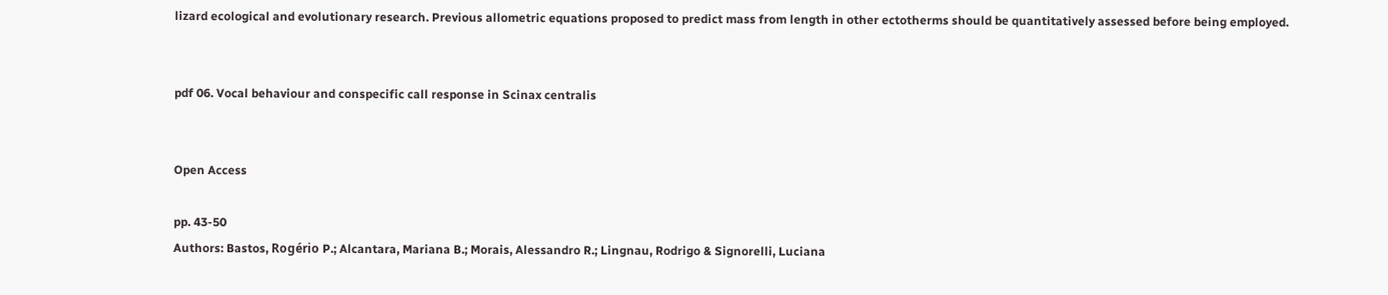lizard ecological and evolutionary research. Previous allometric equations proposed to predict mass from length in other ectotherms should be quantitatively assessed before being employed.


pdf 06. Vocal behaviour and conspecific call response in Scinax centralis


Open Access

pp. 43-50
Authors: Bastos, Rogério P.; Alcantara, Mariana B.; Morais, Alessandro R.; Lingnau, Rodrigo & Signorelli, Luciana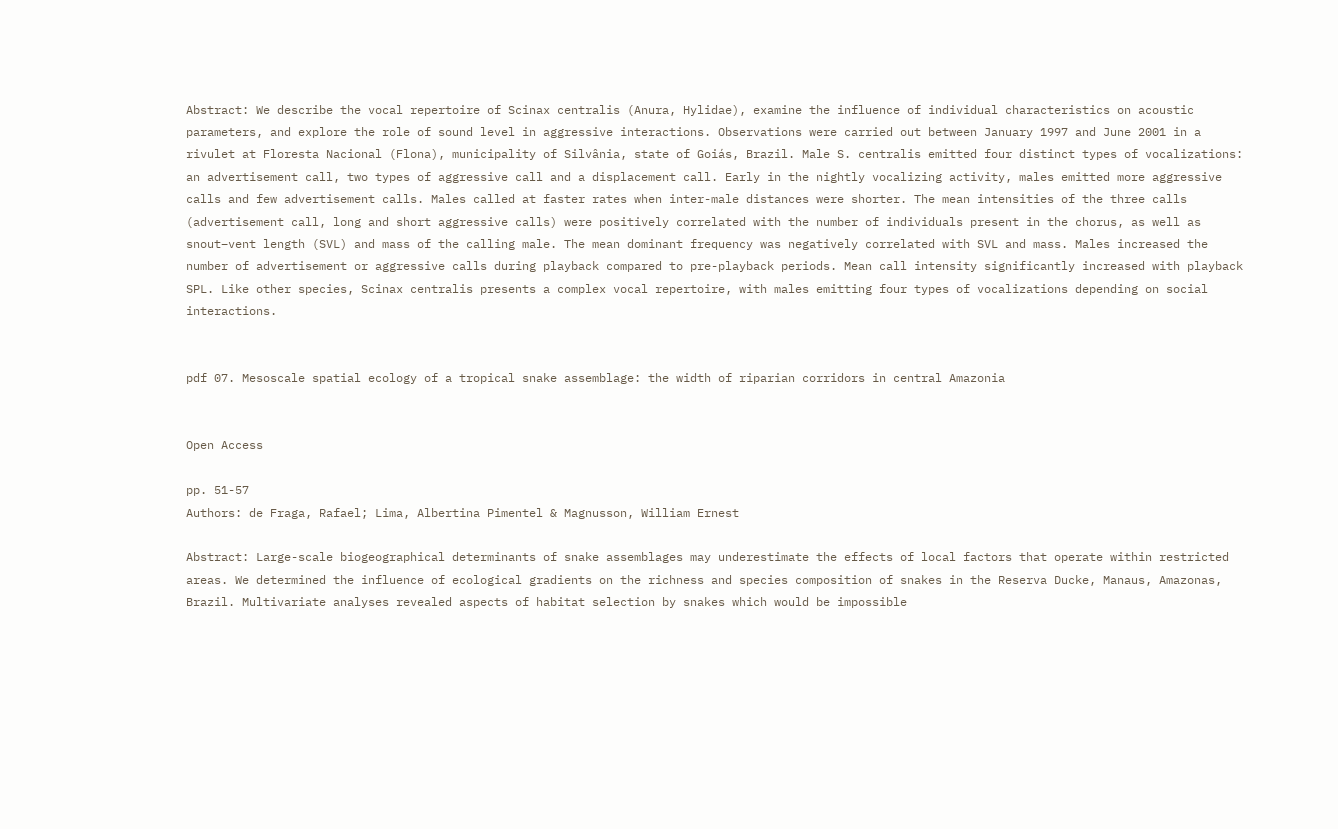Abstract: We describe the vocal repertoire of Scinax centralis (Anura, Hylidae), examine the influence of individual characteristics on acoustic parameters, and explore the role of sound level in aggressive interactions. Observations were carried out between January 1997 and June 2001 in a rivulet at Floresta Nacional (Flona), municipality of Silvânia, state of Goiás, Brazil. Male S. centralis emitted four distinct types of vocalizations: an advertisement call, two types of aggressive call and a displacement call. Early in the nightly vocalizing activity, males emitted more aggressive calls and few advertisement calls. Males called at faster rates when inter-male distances were shorter. The mean intensities of the three calls (advertisement call, long and short aggressive calls) were positively correlated with the number of individuals present in the chorus, as well as snout–vent length (SVL) and mass of the calling male. The mean dominant frequency was negatively correlated with SVL and mass. Males increased the number of advertisement or aggressive calls during playback compared to pre-playback periods. Mean call intensity significantly increased with playback SPL. Like other species, Scinax centralis presents a complex vocal repertoire, with males emitting four types of vocalizations depending on social interactions.


pdf 07. Mesoscale spatial ecology of a tropical snake assemblage: the width of riparian corridors in central Amazonia


Open Access

pp. 51-57
Authors: de Fraga, Rafael; Lima, Albertina Pimentel & Magnusson, William Ernest

Abstract: Large-scale biogeographical determinants of snake assemblages may underestimate the effects of local factors that operate within restricted areas. We determined the influence of ecological gradients on the richness and species composition of snakes in the Reserva Ducke, Manaus, Amazonas, Brazil. Multivariate analyses revealed aspects of habitat selection by snakes which would be impossible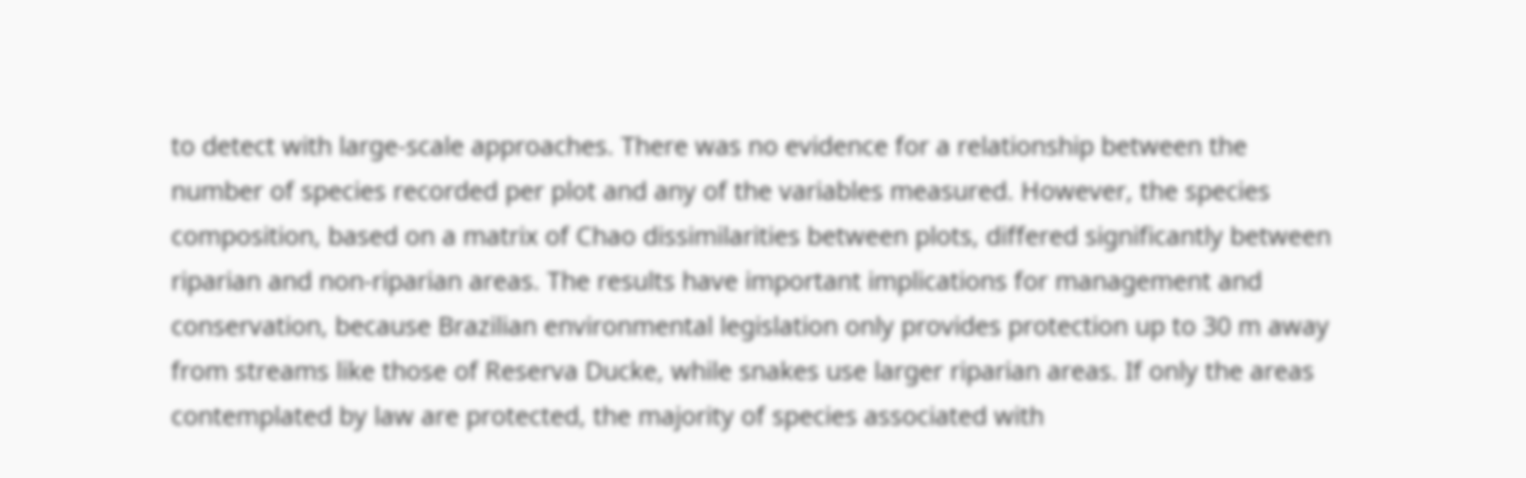to detect with large-scale approaches. There was no evidence for a relationship between the number of species recorded per plot and any of the variables measured. However, the species composition, based on a matrix of Chao dissimilarities between plots, differed significantly between riparian and non-riparian areas. The results have important implications for management and conservation, because Brazilian environmental legislation only provides protection up to 30 m away from streams like those of Reserva Ducke, while snakes use larger riparian areas. If only the areas contemplated by law are protected, the majority of species associated with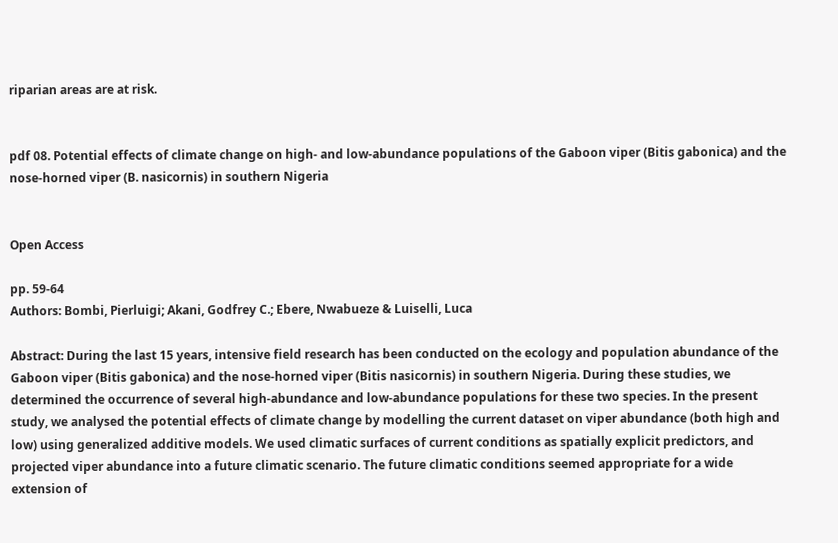riparian areas are at risk.


pdf 08. Potential effects of climate change on high- and low-abundance populations of the Gaboon viper (Bitis gabonica) and the nose-horned viper (B. nasicornis) in southern Nigeria


Open Access

pp. 59-64
Authors: Bombi, Pierluigi; Akani, Godfrey C.; Ebere, Nwabueze & Luiselli, Luca

Abstract: During the last 15 years, intensive field research has been conducted on the ecology and population abundance of the Gaboon viper (Bitis gabonica) and the nose-horned viper (Bitis nasicornis) in southern Nigeria. During these studies, we determined the occurrence of several high-abundance and low-abundance populations for these two species. In the present study, we analysed the potential effects of climate change by modelling the current dataset on viper abundance (both high and low) using generalized additive models. We used climatic surfaces of current conditions as spatially explicit predictors, and projected viper abundance into a future climatic scenario. The future climatic conditions seemed appropriate for a wide extension of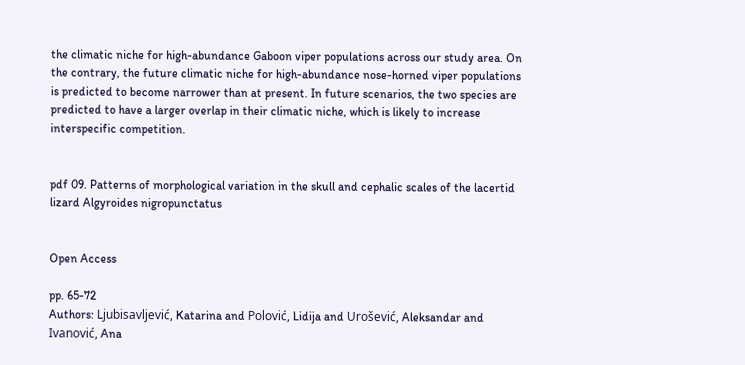the climatic niche for high-abundance Gaboon viper populations across our study area. On the contrary, the future climatic niche for high-abundance nose-horned viper populations is predicted to become narrower than at present. In future scenarios, the two species are predicted to have a larger overlap in their climatic niche, which is likely to increase interspecific competition.


pdf 09. Patterns of morphological variation in the skull and cephalic scales of the lacertid lizard Algyroides nigropunctatus


Open Access

pp. 65-72
Authors: Ljubisavljević, Katarina and Polović, Lidija and Urošević, Aleksandar and Ivanović, Ana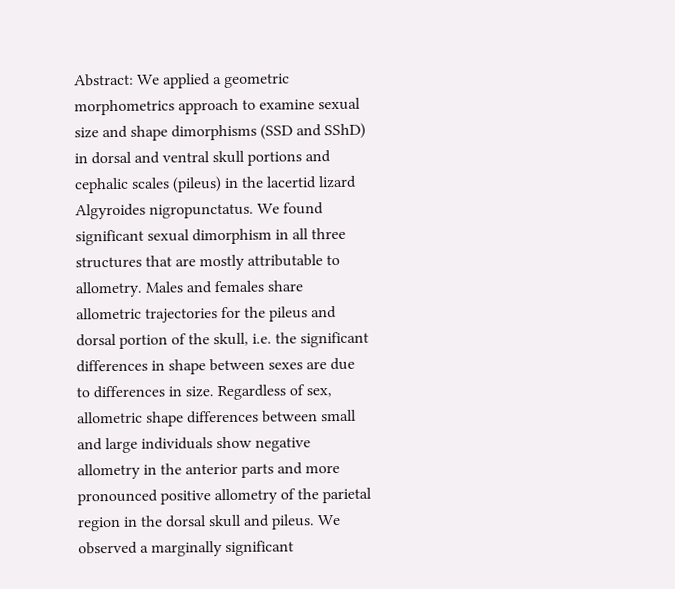Abstract: We applied a geometric morphometrics approach to examine sexual size and shape dimorphisms (SSD and SShD) in dorsal and ventral skull portions and cephalic scales (pileus) in the lacertid lizard Algyroides nigropunctatus. We found significant sexual dimorphism in all three structures that are mostly attributable to allometry. Males and females share allometric trajectories for the pileus and dorsal portion of the skull, i.e. the significant differences in shape between sexes are due to differences in size. Regardless of sex, allometric shape differences between small and large individuals show negative allometry in the anterior parts and more pronounced positive allometry of the parietal region in the dorsal skull and pileus. We observed a marginally significant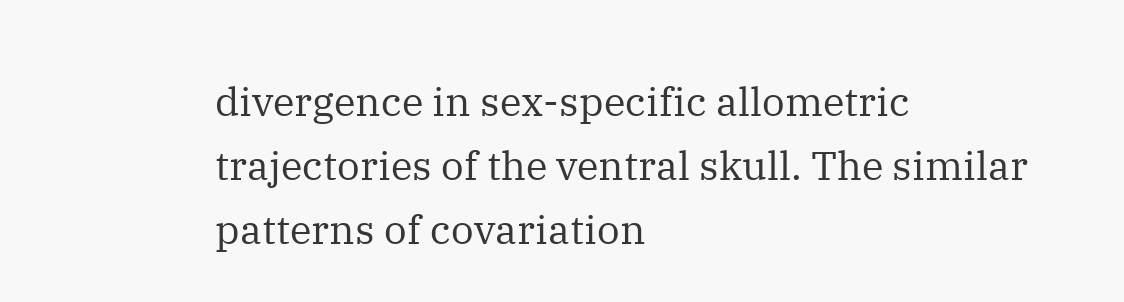divergence in sex-specific allometric trajectories of the ventral skull. The similar patterns of covariation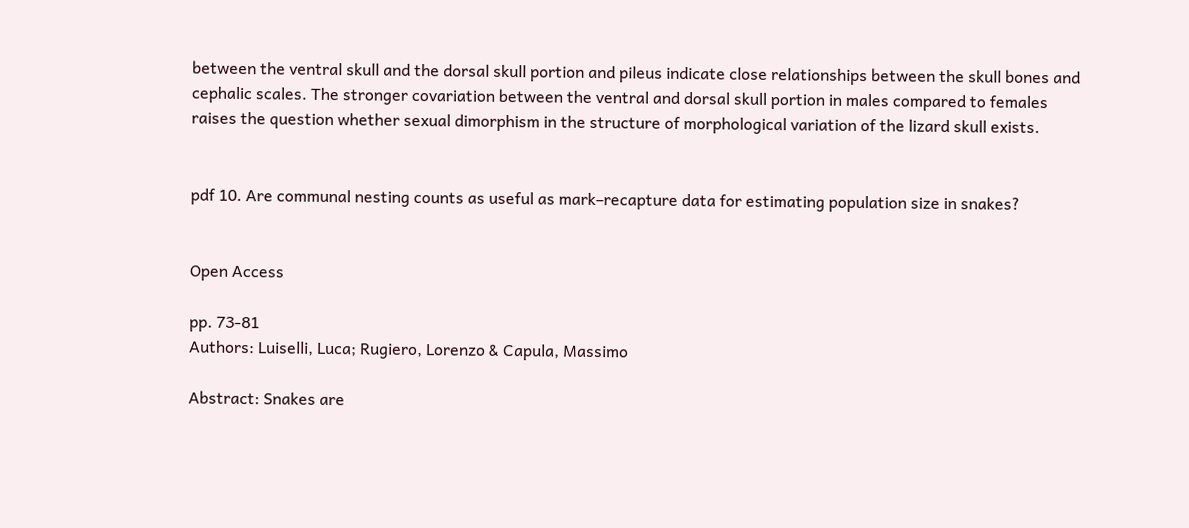between the ventral skull and the dorsal skull portion and pileus indicate close relationships between the skull bones and cephalic scales. The stronger covariation between the ventral and dorsal skull portion in males compared to females raises the question whether sexual dimorphism in the structure of morphological variation of the lizard skull exists.


pdf 10. Are communal nesting counts as useful as mark–recapture data for estimating population size in snakes?


Open Access

pp. 73-81
Authors: Luiselli, Luca; Rugiero, Lorenzo & Capula, Massimo

Abstract: Snakes are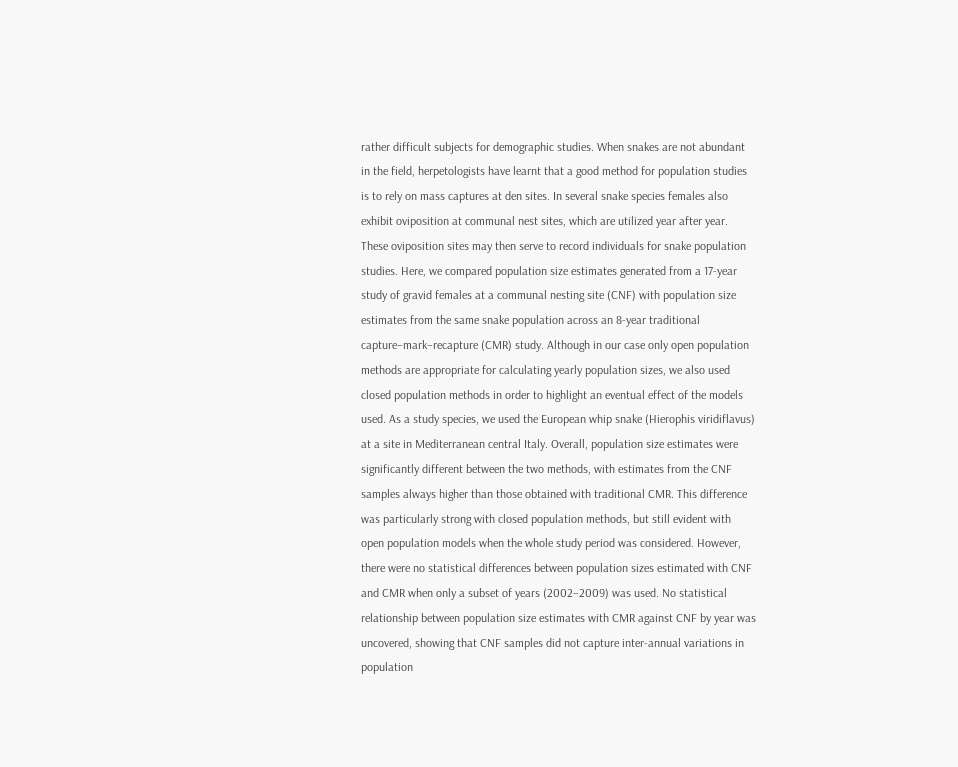rather difficult subjects for demographic studies. When snakes are not abundant in the field, herpetologists have learnt that a good method for population studies is to rely on mass captures at den sites. In several snake species females also exhibit oviposition at communal nest sites, which are utilized year after year. These oviposition sites may then serve to record individuals for snake population studies. Here, we compared population size estimates generated from a 17-year study of gravid females at a communal nesting site (CNF) with population size estimates from the same snake population across an 8-year traditional capture–mark–recapture (CMR) study. Although in our case only open population methods are appropriate for calculating yearly population sizes, we also used closed population methods in order to highlight an eventual effect of the models used. As a study species, we used the European whip snake (Hierophis viridiflavus) at a site in Mediterranean central Italy. Overall, population size estimates were significantly different between the two methods, with estimates from the CNF samples always higher than those obtained with traditional CMR. This difference was particularly strong with closed population methods, but still evident with open population models when the whole study period was considered. However, there were no statistical differences between population sizes estimated with CNF and CMR when only a subset of years (2002–2009) was used. No statistical relationship between population size estimates with CMR against CNF by year was uncovered, showing that CNF samples did not capture inter-annual variations in population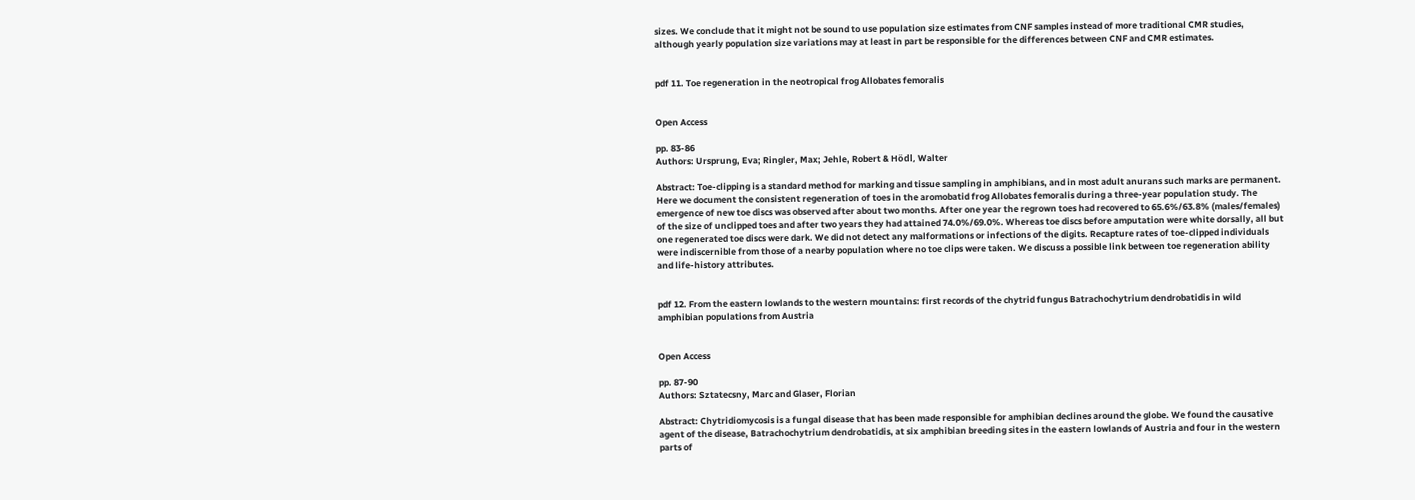sizes. We conclude that it might not be sound to use population size estimates from CNF samples instead of more traditional CMR studies, although yearly population size variations may at least in part be responsible for the differences between CNF and CMR estimates.


pdf 11. Toe regeneration in the neotropical frog Allobates femoralis


Open Access

pp. 83-86
Authors: Ursprung, Eva; Ringler, Max; Jehle, Robert & Hödl, Walter

Abstract: Toe-clipping is a standard method for marking and tissue sampling in amphibians, and in most adult anurans such marks are permanent. Here we document the consistent regeneration of toes in the aromobatid frog Allobates femoralis during a three-year population study. The emergence of new toe discs was observed after about two months. After one year the regrown toes had recovered to 65.6%/63.8% (males/females) of the size of unclipped toes and after two years they had attained 74.0%/69.0%. Whereas toe discs before amputation were white dorsally, all but one regenerated toe discs were dark. We did not detect any malformations or infections of the digits. Recapture rates of toe-clipped individuals were indiscernible from those of a nearby population where no toe clips were taken. We discuss a possible link between toe regeneration ability and life-history attributes.


pdf 12. From the eastern lowlands to the western mountains: first records of the chytrid fungus Batrachochytrium dendrobatidis in wild amphibian populations from Austria


Open Access

pp. 87-90
Authors: Sztatecsny, Marc and Glaser, Florian

Abstract: Chytridiomycosis is a fungal disease that has been made responsible for amphibian declines around the globe. We found the causative agent of the disease, Batrachochytrium dendrobatidis, at six amphibian breeding sites in the eastern lowlands of Austria and four in the western parts of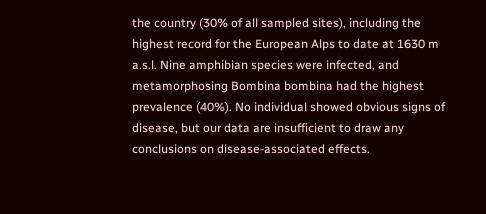the country (30% of all sampled sites), including the highest record for the European Alps to date at 1630 m a.s.l. Nine amphibian species were infected, and metamorphosing Bombina bombina had the highest prevalence (40%). No individual showed obvious signs of disease, but our data are insufficient to draw any conclusions on disease-associated effects.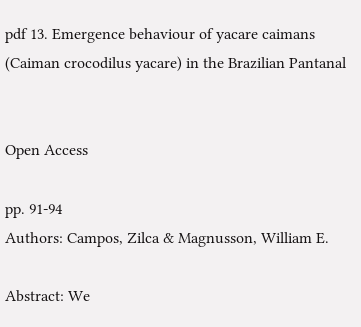pdf 13. Emergence behaviour of yacare caimans (Caiman crocodilus yacare) in the Brazilian Pantanal


Open Access

pp. 91-94
Authors: Campos, Zilca & Magnusson, William E.

Abstract: We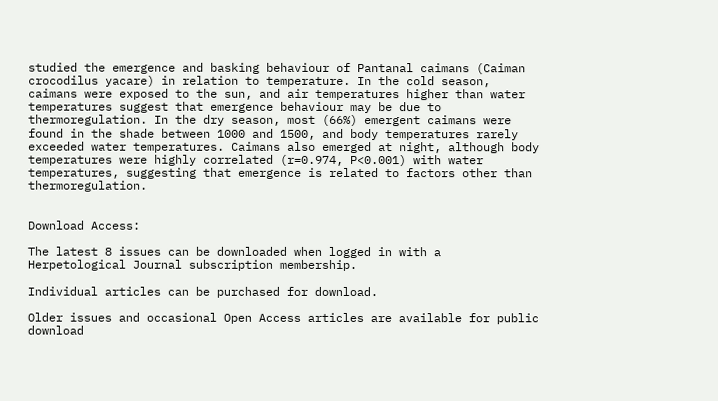studied the emergence and basking behaviour of Pantanal caimans (Caiman crocodilus yacare) in relation to temperature. In the cold season, caimans were exposed to the sun, and air temperatures higher than water temperatures suggest that emergence behaviour may be due to thermoregulation. In the dry season, most (66%) emergent caimans were found in the shade between 1000 and 1500, and body temperatures rarely exceeded water temperatures. Caimans also emerged at night, although body temperatures were highly correlated (r=0.974, P<0.001) with water temperatures, suggesting that emergence is related to factors other than thermoregulation.


Download Access:

The latest 8 issues can be downloaded when logged in with a Herpetological Journal subscription membership.

Individual articles can be purchased for download.

Older issues and occasional Open Access articles are available for public download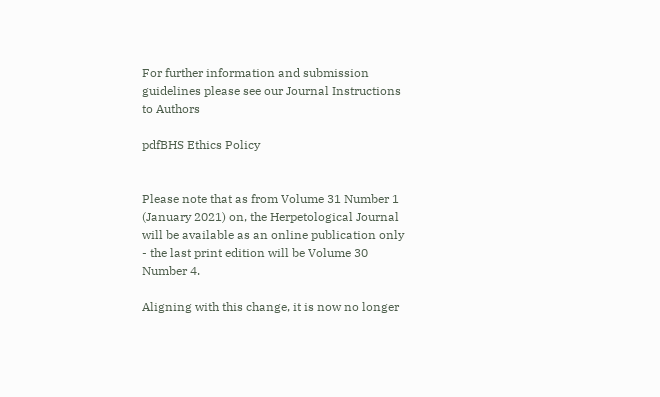For further information and submission guidelines please see our Journal Instructions to Authors

pdfBHS Ethics Policy


Please note that as from Volume 31 Number 1 (January 2021) on, the Herpetological Journal will be available as an online publication only - the last print edition will be Volume 30 Number 4.

Aligning with this change, it is now no longer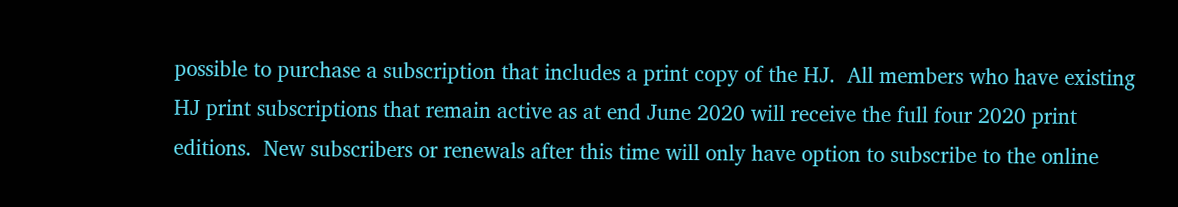possible to purchase a subscription that includes a print copy of the HJ.  All members who have existing HJ print subscriptions that remain active as at end June 2020 will receive the full four 2020 print editions.  New subscribers or renewals after this time will only have option to subscribe to the online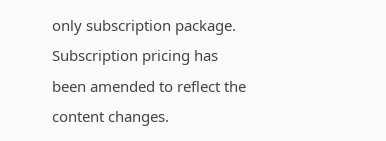only subscription package.  Subscription pricing has been amended to reflect the content changes.